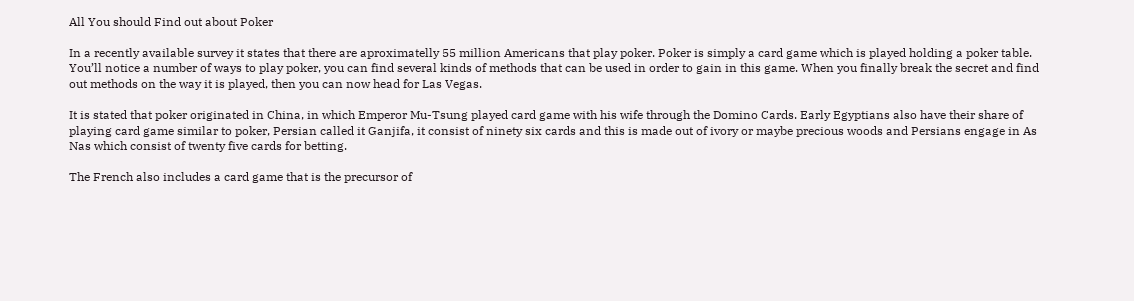All You should Find out about Poker

In a recently available survey it states that there are aproximatelly 55 million Americans that play poker. Poker is simply a card game which is played holding a poker table. You’ll notice a number of ways to play poker, you can find several kinds of methods that can be used in order to gain in this game. When you finally break the secret and find out methods on the way it is played, then you can now head for Las Vegas.

It is stated that poker originated in China, in which Emperor Mu-Tsung played card game with his wife through the Domino Cards. Early Egyptians also have their share of playing card game similar to poker, Persian called it Ganjifa, it consist of ninety six cards and this is made out of ivory or maybe precious woods and Persians engage in As Nas which consist of twenty five cards for betting.

The French also includes a card game that is the precursor of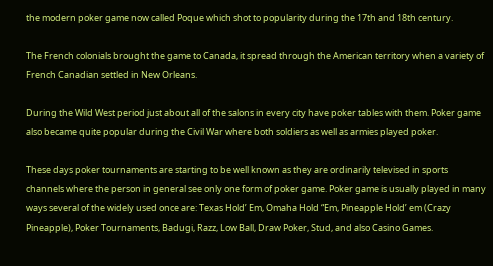the modern poker game now called Poque which shot to popularity during the 17th and 18th century.

The French colonials brought the game to Canada, it spread through the American territory when a variety of French Canadian settled in New Orleans.

During the Wild West period just about all of the salons in every city have poker tables with them. Poker game also became quite popular during the Civil War where both soldiers as well as armies played poker.

These days poker tournaments are starting to be well known as they are ordinarily televised in sports channels where the person in general see only one form of poker game. Poker game is usually played in many ways several of the widely used once are: Texas Hold’ Em, Omaha Hold “Em, Pineapple Hold’ em (Crazy Pineapple), Poker Tournaments, Badugi, Razz, Low Ball, Draw Poker, Stud, and also Casino Games.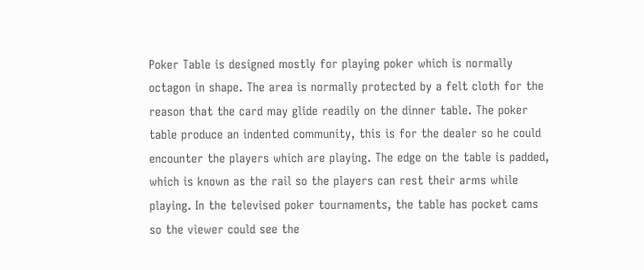Poker Table is designed mostly for playing poker which is normally octagon in shape. The area is normally protected by a felt cloth for the reason that the card may glide readily on the dinner table. The poker table produce an indented community, this is for the dealer so he could encounter the players which are playing. The edge on the table is padded, which is known as the rail so the players can rest their arms while playing. In the televised poker tournaments, the table has pocket cams so the viewer could see the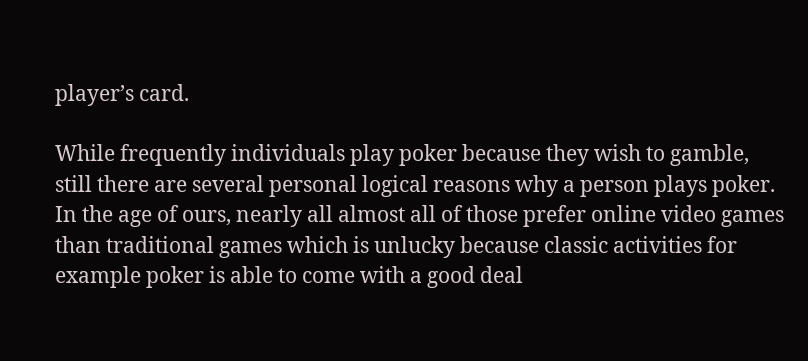player’s card.

While frequently individuals play poker because they wish to gamble, still there are several personal logical reasons why a person plays poker. In the age of ours, nearly all almost all of those prefer online video games than traditional games which is unlucky because classic activities for example poker is able to come with a good deal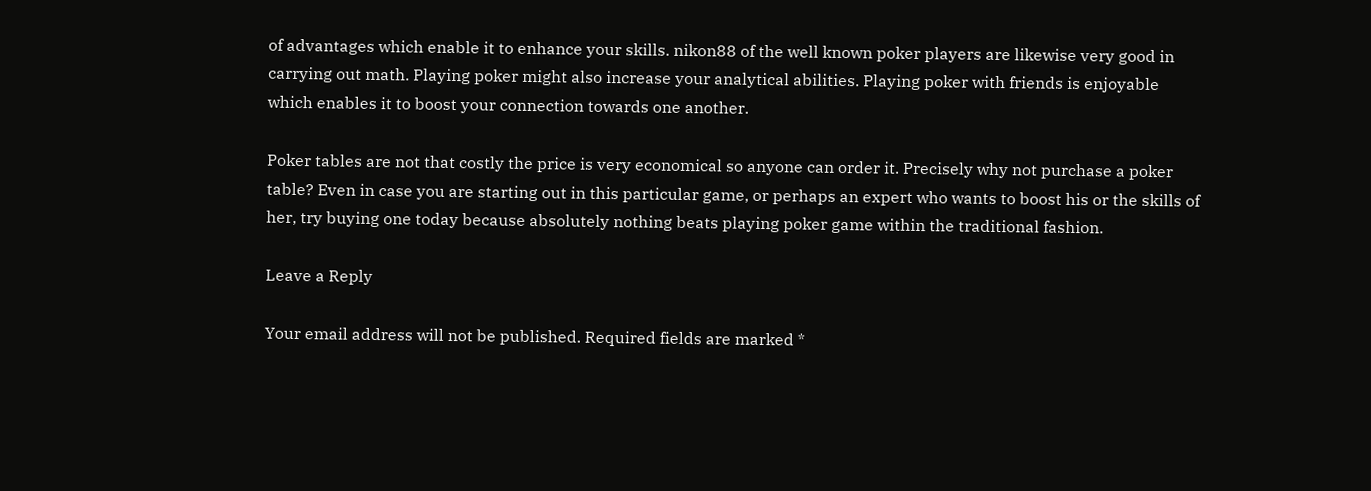of advantages which enable it to enhance your skills. nikon88 of the well known poker players are likewise very good in carrying out math. Playing poker might also increase your analytical abilities. Playing poker with friends is enjoyable which enables it to boost your connection towards one another.

Poker tables are not that costly the price is very economical so anyone can order it. Precisely why not purchase a poker table? Even in case you are starting out in this particular game, or perhaps an expert who wants to boost his or the skills of her, try buying one today because absolutely nothing beats playing poker game within the traditional fashion.

Leave a Reply

Your email address will not be published. Required fields are marked *